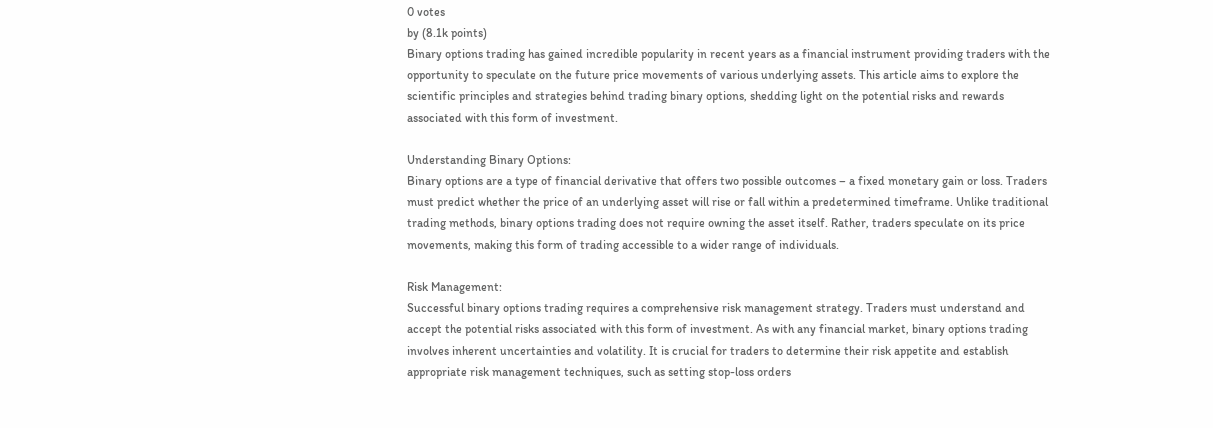0 votes
by (8.1k points)
Binary options trading has gained incredible popularity in recent years as a financial instrument providing traders with the opportunity to speculate on the future price movements of various underlying assets. This article aims to explore the scientific principles and strategies behind trading binary options, shedding light on the potential risks and rewards associated with this form of investment.

Understanding Binary Options:
Binary options are a type of financial derivative that offers two possible outcomes – a fixed monetary gain or loss. Traders must predict whether the price of an underlying asset will rise or fall within a predetermined timeframe. Unlike traditional trading methods, binary options trading does not require owning the asset itself. Rather, traders speculate on its price movements, making this form of trading accessible to a wider range of individuals.

Risk Management:
Successful binary options trading requires a comprehensive risk management strategy. Traders must understand and accept the potential risks associated with this form of investment. As with any financial market, binary options trading involves inherent uncertainties and volatility. It is crucial for traders to determine their risk appetite and establish appropriate risk management techniques, such as setting stop-loss orders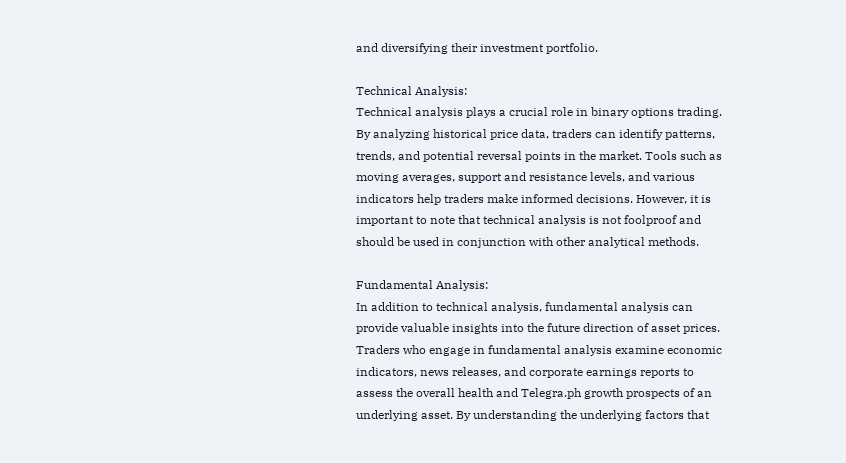and diversifying their investment portfolio.

Technical Analysis:
Technical analysis plays a crucial role in binary options trading. By analyzing historical price data, traders can identify patterns, trends, and potential reversal points in the market. Tools such as moving averages, support and resistance levels, and various indicators help traders make informed decisions. However, it is important to note that technical analysis is not foolproof and should be used in conjunction with other analytical methods.

Fundamental Analysis:
In addition to technical analysis, fundamental analysis can provide valuable insights into the future direction of asset prices. Traders who engage in fundamental analysis examine economic indicators, news releases, and corporate earnings reports to assess the overall health and Telegra.ph growth prospects of an underlying asset. By understanding the underlying factors that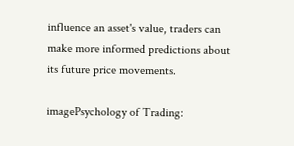influence an asset's value, traders can make more informed predictions about its future price movements.

imagePsychology of Trading: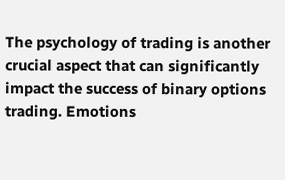The psychology of trading is another crucial aspect that can significantly impact the success of binary options trading. Emotions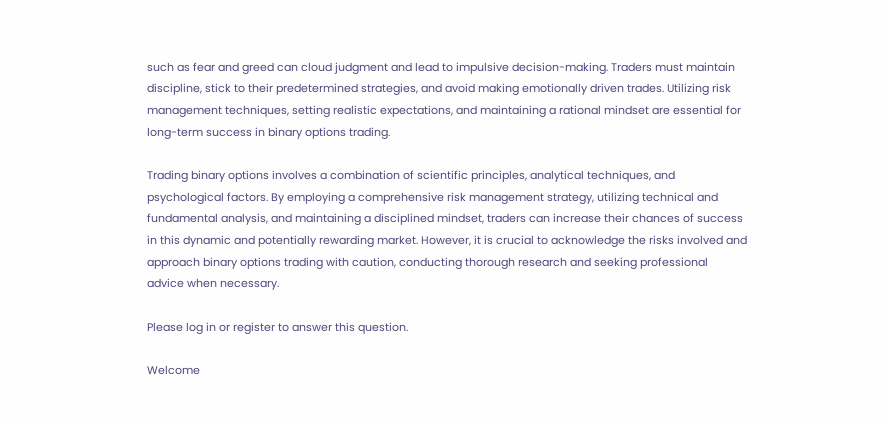such as fear and greed can cloud judgment and lead to impulsive decision-making. Traders must maintain discipline, stick to their predetermined strategies, and avoid making emotionally driven trades. Utilizing risk management techniques, setting realistic expectations, and maintaining a rational mindset are essential for long-term success in binary options trading.

Trading binary options involves a combination of scientific principles, analytical techniques, and psychological factors. By employing a comprehensive risk management strategy, utilizing technical and fundamental analysis, and maintaining a disciplined mindset, traders can increase their chances of success in this dynamic and potentially rewarding market. However, it is crucial to acknowledge the risks involved and approach binary options trading with caution, conducting thorough research and seeking professional advice when necessary.

Please log in or register to answer this question.

Welcome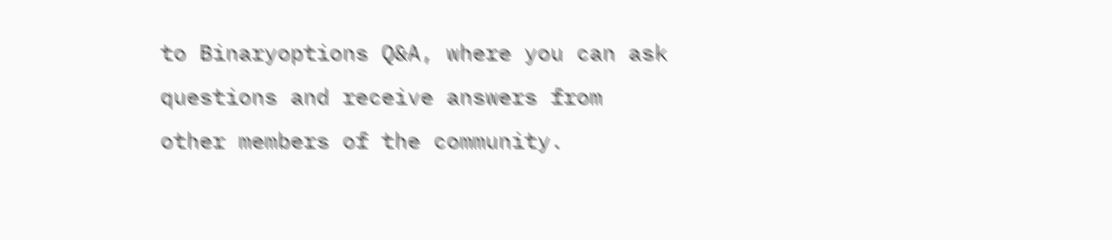to Binaryoptions Q&A, where you can ask questions and receive answers from other members of the community.